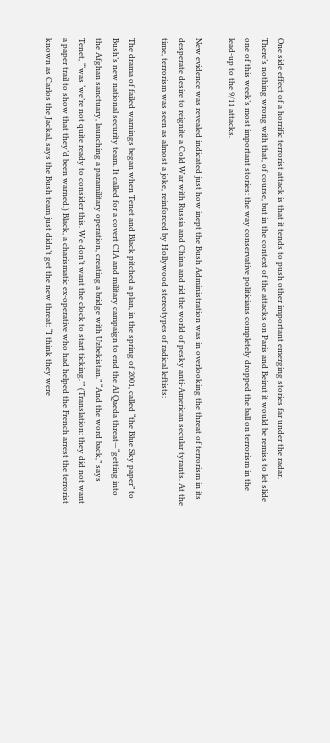One side effect of a horrific terrorist attack is that it tends to push other important emerging stories far under the radar. There’s nothing wrong with that, of course, but in the context of the attacks on Paris and Beirut it would be remiss to let slide one of this week’s most important stories: the way conservative politicians completely dropped the ball on terrorism in the lead-up to the 9/11 attacks.

New evidence was revealed indicated just how inept the Bush Administration was in overlooking the threat of terrorism in its desperate desire to reignite a Cold War with Russia and China and rid the world of pesky anti-American secular tyrants. At the time, terrorism was seen as almost a joke, reinforced by Hollywood stereotypes of radical leftists:

The drama of failed warnings began when Tenet and Black pitched a plan, in the spring of 2001, called “the Blue Sky paper” to Bush’s new national security team. It called for a covert CIA and military campaign to end the Al Qaeda threat—“getting into the Afghan sanctuary, launching a paramilitary operation, creating a bridge with Uzbekistan.” “And the word back,” says Tenet, “‘was ‘we’re not quite ready to consider this. We don’t want the clock to start ticking.’” (Translation: they did not want a paper trail to show that they’d been warned.) Black, a charismatic ex-operative who had helped the French arrest the terrorist known as Carlos the Jackal, says the Bush team just didn’t get the new threat: “I think they were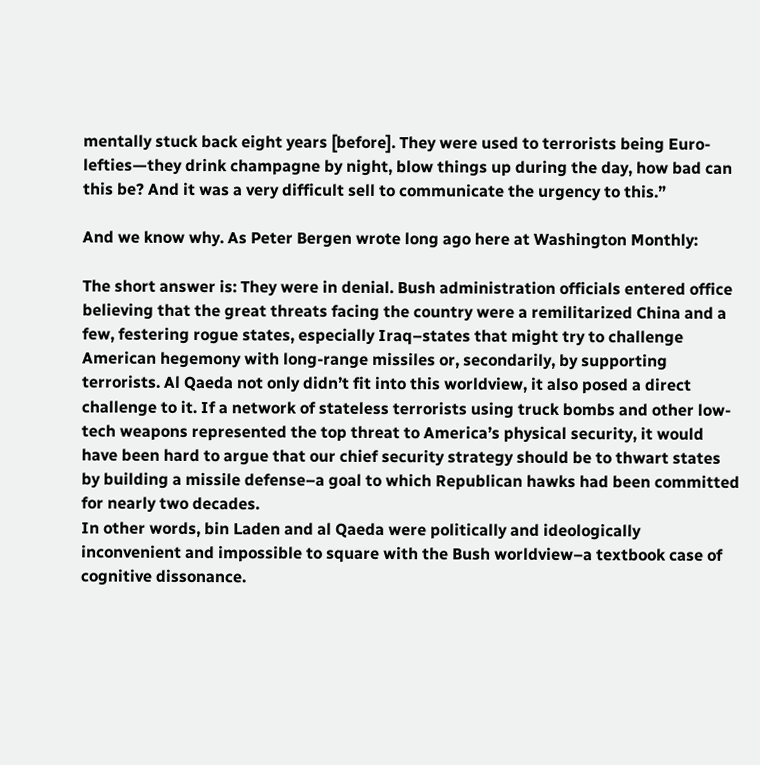mentally stuck back eight years [before]. They were used to terrorists being Euro-lefties—they drink champagne by night, blow things up during the day, how bad can this be? And it was a very difficult sell to communicate the urgency to this.”

And we know why. As Peter Bergen wrote long ago here at Washington Monthly:

The short answer is: They were in denial. Bush administration officials entered office believing that the great threats facing the country were a remilitarized China and a few, festering rogue states, especially Iraq–states that might try to challenge American hegemony with long-range missiles or, secondarily, by supporting terrorists. Al Qaeda not only didn’t fit into this worldview, it also posed a direct challenge to it. If a network of stateless terrorists using truck bombs and other low-tech weapons represented the top threat to America’s physical security, it would have been hard to argue that our chief security strategy should be to thwart states by building a missile defense–a goal to which Republican hawks had been committed for nearly two decades.
In other words, bin Laden and al Qaeda were politically and ideologically inconvenient and impossible to square with the Bush worldview–a textbook case of cognitive dissonance.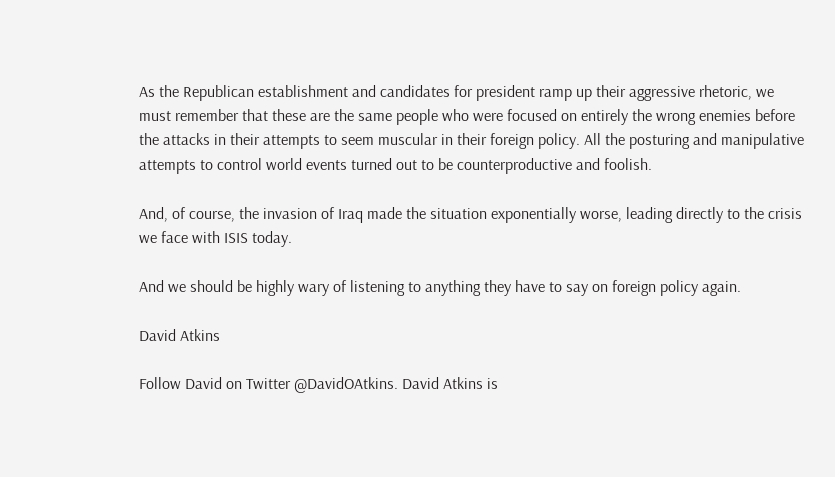As the Republican establishment and candidates for president ramp up their aggressive rhetoric, we must remember that these are the same people who were focused on entirely the wrong enemies before the attacks in their attempts to seem muscular in their foreign policy. All the posturing and manipulative attempts to control world events turned out to be counterproductive and foolish.

And, of course, the invasion of Iraq made the situation exponentially worse, leading directly to the crisis we face with ISIS today.

And we should be highly wary of listening to anything they have to say on foreign policy again.

David Atkins

Follow David on Twitter @DavidOAtkins. David Atkins is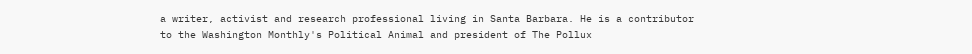a writer, activist and research professional living in Santa Barbara. He is a contributor to the Washington Monthly's Political Animal and president of The Pollux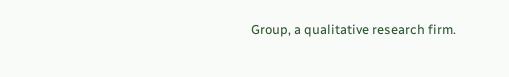Group, a qualitative research firm.